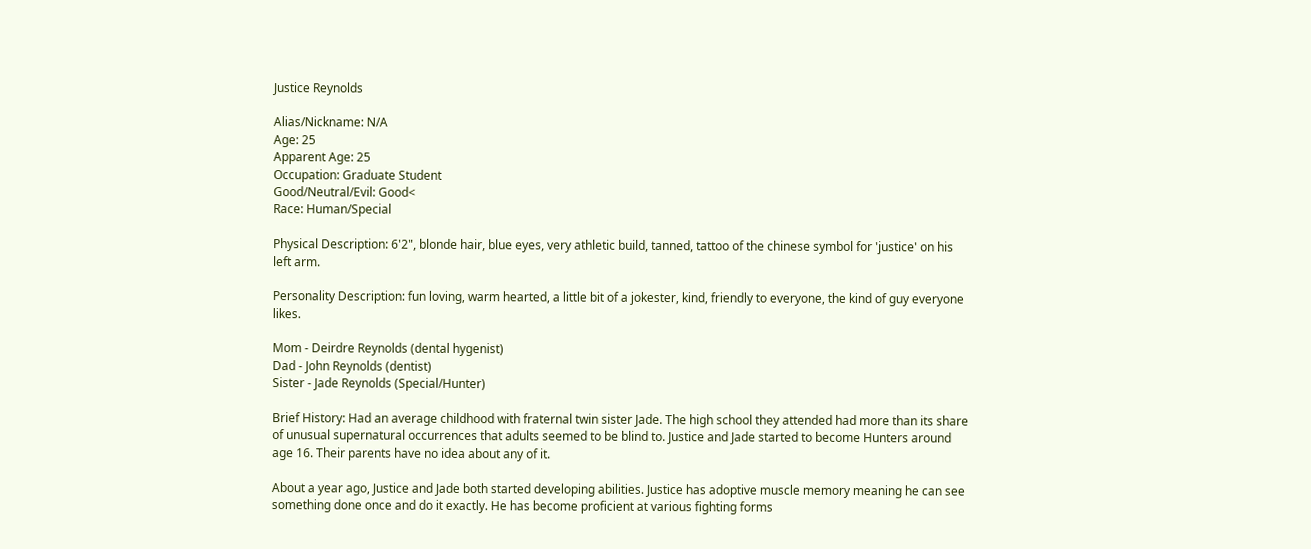Justice Reynolds

Alias/Nickname: N/A
Age: 25
Apparent Age: 25
Occupation: Graduate Student
Good/Neutral/Evil: Good<
Race: Human/Special

Physical Description: 6'2", blonde hair, blue eyes, very athletic build, tanned, tattoo of the chinese symbol for 'justice' on his left arm.

Personality Description: fun loving, warm hearted, a little bit of a jokester, kind, friendly to everyone, the kind of guy everyone likes.

Mom - Deirdre Reynolds (dental hygenist)
Dad - John Reynolds (dentist)
Sister - Jade Reynolds (Special/Hunter)

Brief History: Had an average childhood with fraternal twin sister Jade. The high school they attended had more than its share of unusual supernatural occurrences that adults seemed to be blind to. Justice and Jade started to become Hunters around age 16. Their parents have no idea about any of it.

About a year ago, Justice and Jade both started developing abilities. Justice has adoptive muscle memory meaning he can see something done once and do it exactly. He has become proficient at various fighting forms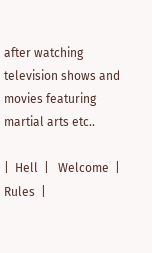after watching television shows and movies featuring martial arts etc..

|  Hell  |   Welcome  |   Rules  |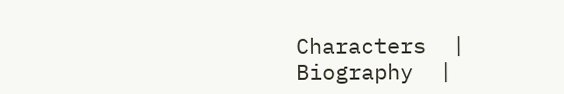Characters  |   Biography  |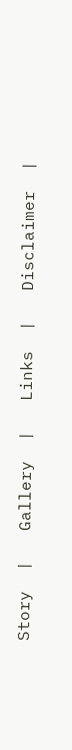Story  |   Gallery  |   Links  |   Disclaimer  |